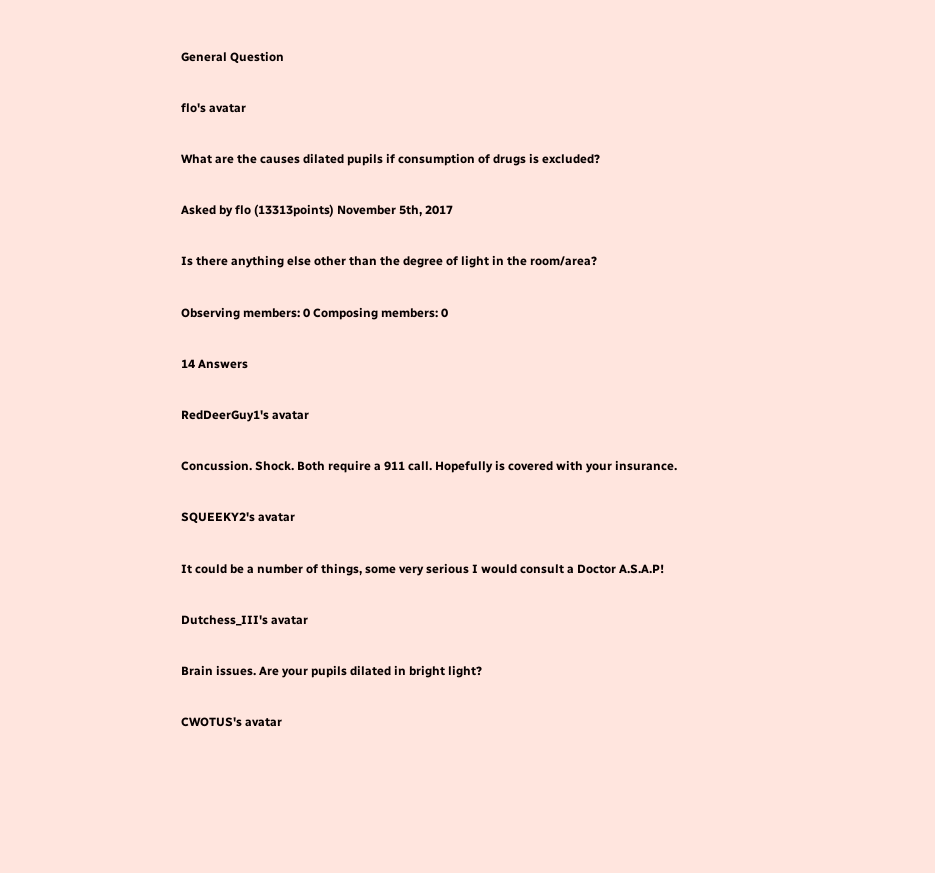General Question

flo's avatar

What are the causes dilated pupils if consumption of drugs is excluded?

Asked by flo (13313points) November 5th, 2017

Is there anything else other than the degree of light in the room/area?

Observing members: 0 Composing members: 0

14 Answers

RedDeerGuy1's avatar

Concussion. Shock. Both require a 911 call. Hopefully is covered with your insurance.

SQUEEKY2's avatar

It could be a number of things, some very serious I would consult a Doctor A.S.A.P!

Dutchess_III's avatar

Brain issues. Are your pupils dilated in bright light?

CWOTUS's avatar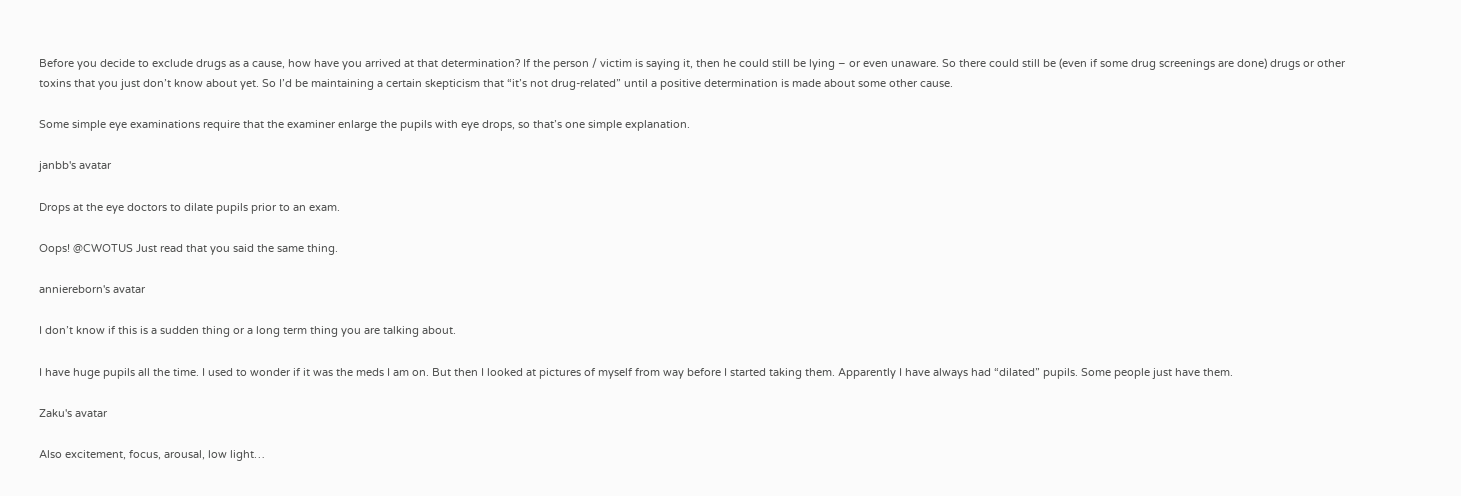Before you decide to exclude drugs as a cause, how have you arrived at that determination? If the person / victim is saying it, then he could still be lying – or even unaware. So there could still be (even if some drug screenings are done) drugs or other toxins that you just don’t know about yet. So I’d be maintaining a certain skepticism that “it’s not drug-related” until a positive determination is made about some other cause.

Some simple eye examinations require that the examiner enlarge the pupils with eye drops, so that’s one simple explanation.

janbb's avatar

Drops at the eye doctors to dilate pupils prior to an exam.

Oops! @CWOTUS Just read that you said the same thing.

anniereborn's avatar

I don’t know if this is a sudden thing or a long term thing you are talking about.

I have huge pupils all the time. I used to wonder if it was the meds I am on. But then I looked at pictures of myself from way before I started taking them. Apparently I have always had “dilated” pupils. Some people just have them.

Zaku's avatar

Also excitement, focus, arousal, low light…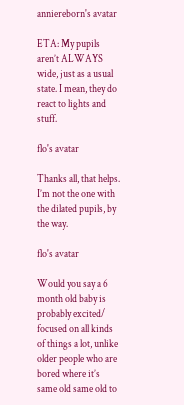anniereborn's avatar

ETA: My pupils aren’t ALWAYS wide, just as a usual state. I mean, they do react to lights and stuff.

flo's avatar

Thanks all, that helps. I’m not the one with the dilated pupils, by the way.

flo's avatar

Would you say a 6 month old baby is probably excited/ focused on all kinds of things a lot, unlike older people who are bored where it’s same old same old to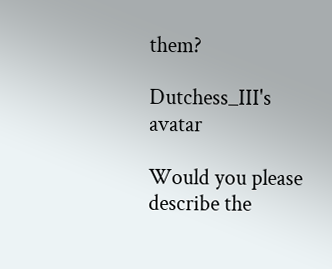them?

Dutchess_III's avatar

Would you please describe the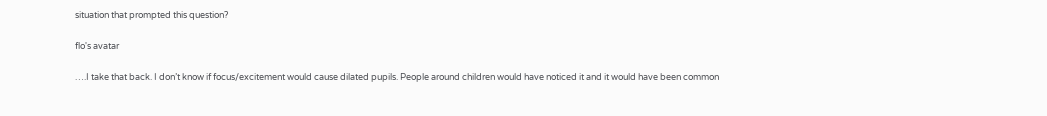situation that prompted this question?

flo's avatar

….I take that back. I don’t know if focus/excitement would cause dilated pupils. People around children would have noticed it and it would have been common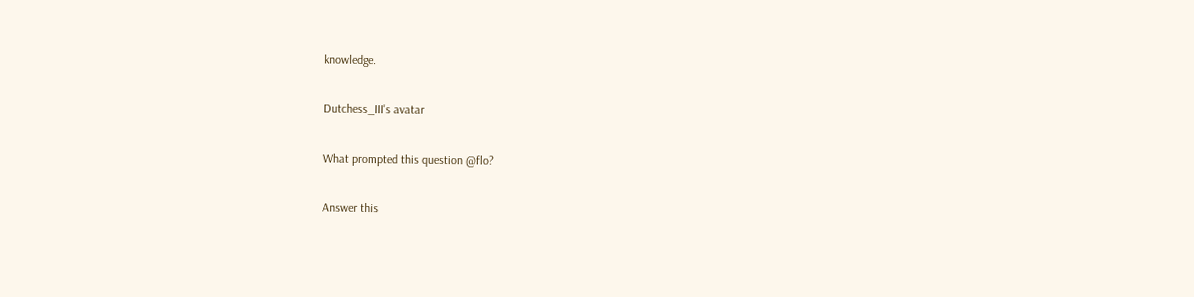knowledge.

Dutchess_III's avatar

What prompted this question @flo?

Answer this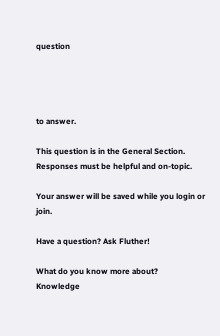question




to answer.

This question is in the General Section. Responses must be helpful and on-topic.

Your answer will be saved while you login or join.

Have a question? Ask Fluther!

What do you know more about?
Knowledge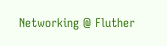Networking @ Fluther